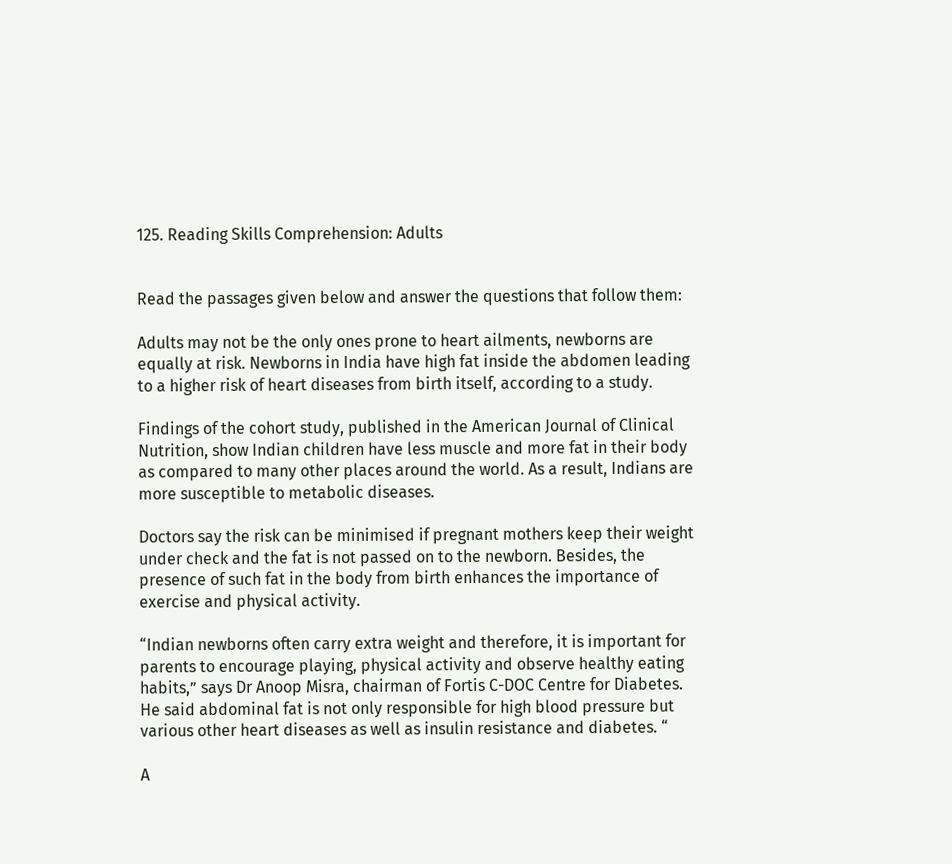125. Reading Skills Comprehension: Adults


Read the passages given below and answer the questions that follow them:

Adults may not be the only ones prone to heart ailments, newborns are equally at risk. Newborns in India have high fat inside the abdomen leading to a higher risk of heart diseases from birth itself, according to a study.

Findings of the cohort study, published in the American Journal of Clinical Nutrition, show Indian children have less muscle and more fat in their body as compared to many other places around the world. As a result, Indians are more susceptible to metabolic diseases.

Doctors say the risk can be minimised if pregnant mothers keep their weight under check and the fat is not passed on to the newborn. Besides, the presence of such fat in the body from birth enhances the importance of exercise and physical activity.

“Indian newborns often carry extra weight and therefore, it is important for parents to encourage playing, physical activity and observe healthy eating habits,” says Dr Anoop Misra, chairman of Fortis C-DOC Centre for Diabetes. He said abdominal fat is not only responsible for high blood pressure but various other heart diseases as well as insulin resistance and diabetes. “

A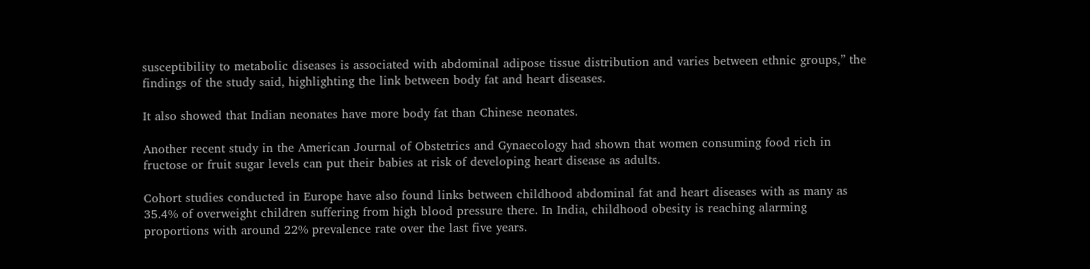susceptibility to metabolic diseases is associated with abdominal adipose tissue distribution and varies between ethnic groups,” the findings of the study said, highlighting the link between body fat and heart diseases.

It also showed that Indian neonates have more body fat than Chinese neonates.

Another recent study in the American Journal of Obstetrics and Gynaecology had shown that women consuming food rich in fructose or fruit sugar levels can put their babies at risk of developing heart disease as adults.

Cohort studies conducted in Europe have also found links between childhood abdominal fat and heart diseases with as many as 35.4% of overweight children suffering from high blood pressure there. In India, childhood obesity is reaching alarming proportions with around 22% prevalence rate over the last five years.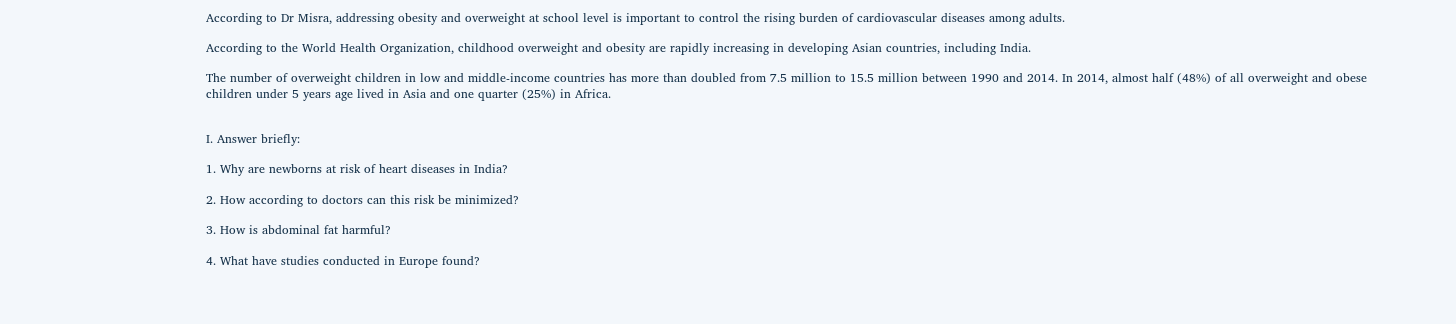According to Dr Misra, addressing obesity and overweight at school level is important to control the rising burden of cardiovascular diseases among adults.

According to the World Health Organization, childhood overweight and obesity are rapidly increasing in developing Asian countries, including India.

The number of overweight children in low and middle-income countries has more than doubled from 7.5 million to 15.5 million between 1990 and 2014. In 2014, almost half (48%) of all overweight and obese children under 5 years age lived in Asia and one quarter (25%) in Africa.


I. Answer briefly:

1. Why are newborns at risk of heart diseases in India?

2. How according to doctors can this risk be minimized?

3. How is abdominal fat harmful?

4. What have studies conducted in Europe found?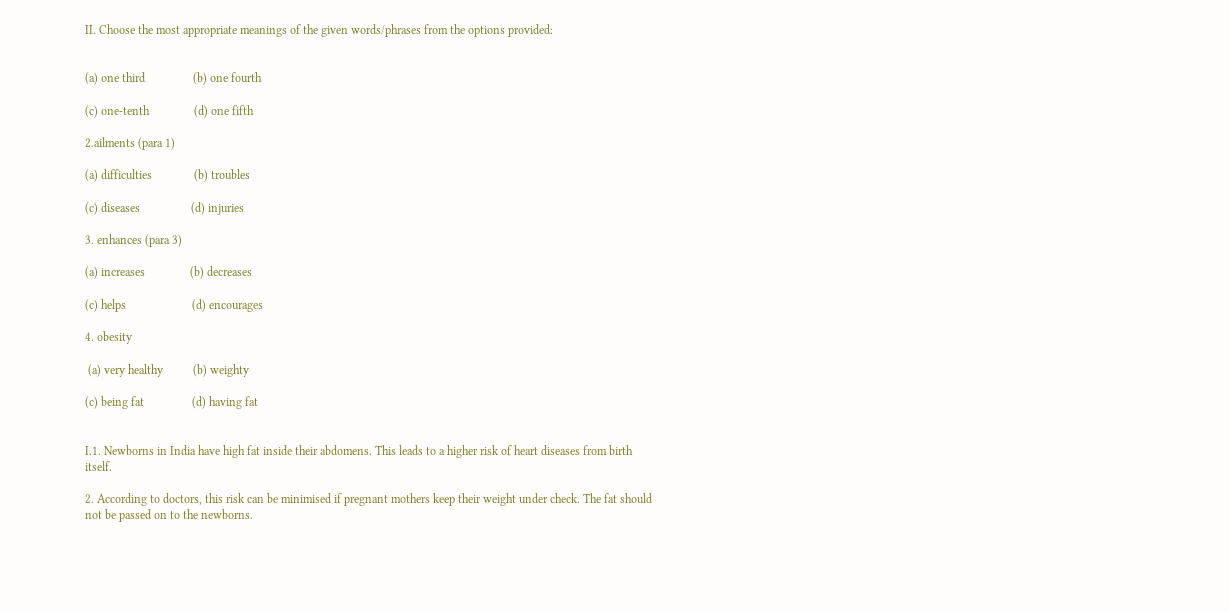II. Choose the most appropriate meanings of the given words/phrases from the options provided:


(a) one third                (b) one fourth

(c) one-tenth               (d) one fifth

2.ailments (para 1)

(a) difficulties              (b) troubles

(c) diseases                 (d) injuries

3. enhances (para 3)

(a) increases               (b) decreases

(c) helps                      (d) encourages

4. obesity

 (a) very healthy          (b) weighty

(c) being fat                (d) having fat


I.1. Newborns in India have high fat inside their abdomens. This leads to a higher risk of heart diseases from birth itself.

2. According to doctors, this risk can be minimised if pregnant mothers keep their weight under check. The fat should not be passed on to the newborns.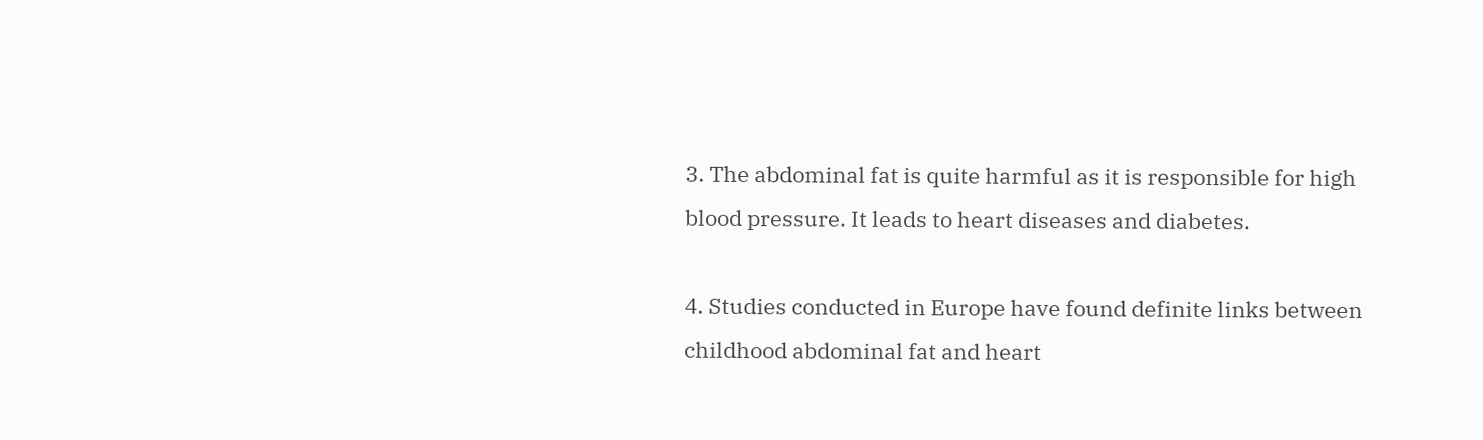3. The abdominal fat is quite harmful as it is responsible for high blood pressure. It leads to heart diseases and diabetes.

4. Studies conducted in Europe have found definite links between childhood abdominal fat and heart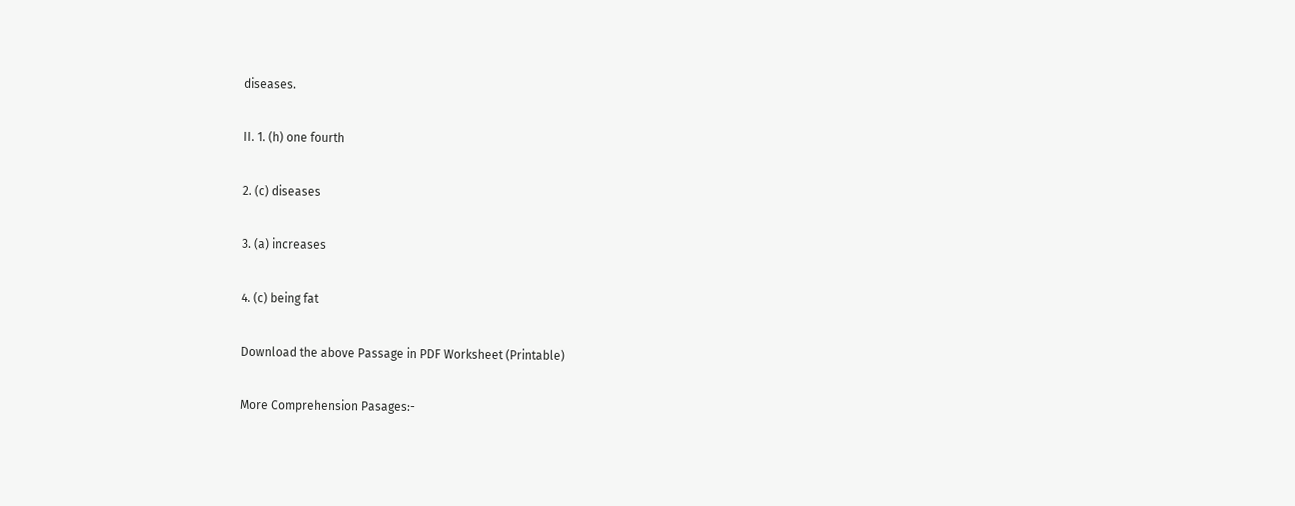diseases.

II. 1. (h) one fourth

2. (c) diseases

3. (a) increases

4. (c) being fat

Download the above Passage in PDF Worksheet (Printable)

More Comprehension Pasages:-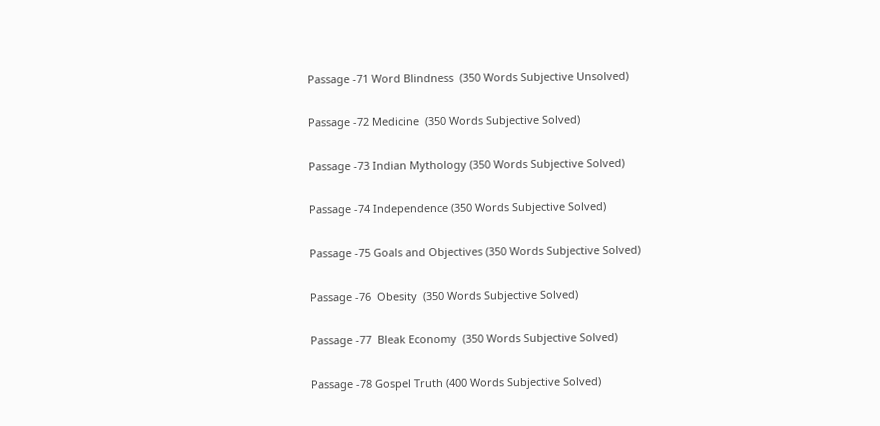Passage -71 Word Blindness  (350 Words Subjective Unsolved)

Passage -72 Medicine  (350 Words Subjective Solved)

Passage -73 Indian Mythology (350 Words Subjective Solved)

Passage -74 Independence (350 Words Subjective Solved)

Passage -75 Goals and Objectives (350 Words Subjective Solved)

Passage -76  Obesity  (350 Words Subjective Solved)

Passage -77  Bleak Economy  (350 Words Subjective Solved)

Passage -78 Gospel Truth (400 Words Subjective Solved)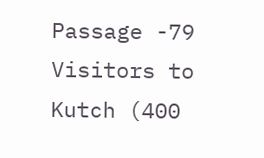Passage -79 Visitors to Kutch (400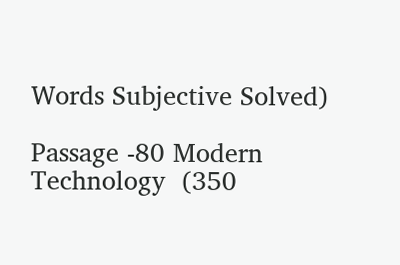Words Subjective Solved)

Passage -80 Modern Technology  (350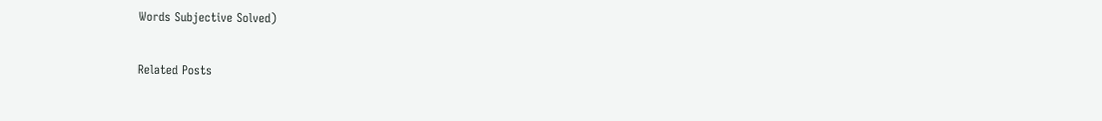Words Subjective Solved)

Related Posts